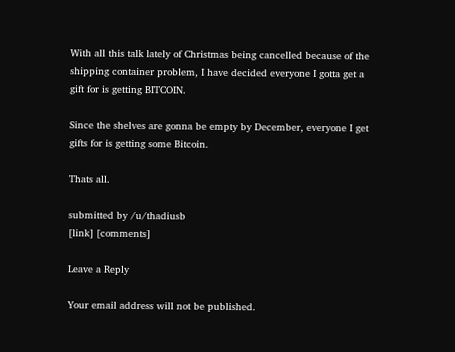With all this talk lately of Christmas being cancelled because of the shipping container problem, I have decided everyone I gotta get a gift for is getting BITCOIN.

Since the shelves are gonna be empty by December, everyone I get gifts for is getting some Bitcoin.

Thats all.

submitted by /u/thadiusb
[link] [comments]

Leave a Reply

Your email address will not be published.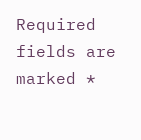Required fields are marked *